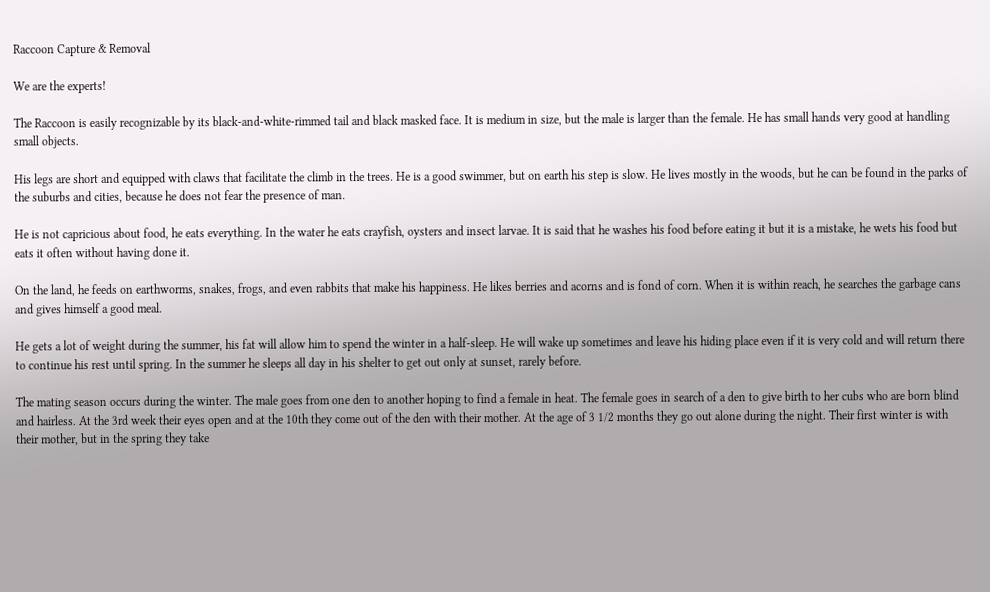Raccoon Capture & Removal

We are the experts!

The Raccoon is easily recognizable by its black-and-white-rimmed tail and black masked face. It is medium in size, but the male is larger than the female. He has small hands very good at handling small objects.

His legs are short and equipped with claws that facilitate the climb in the trees. He is a good swimmer, but on earth his step is slow. He lives mostly in the woods, but he can be found in the parks of the suburbs and cities, because he does not fear the presence of man.

He is not capricious about food, he eats everything. In the water he eats crayfish, oysters and insect larvae. It is said that he washes his food before eating it but it is a mistake, he wets his food but eats it often without having done it.

On the land, he feeds on earthworms, snakes, frogs, and even rabbits that make his happiness. He likes berries and acorns and is fond of corn. When it is within reach, he searches the garbage cans and gives himself a good meal.

He gets a lot of weight during the summer, his fat will allow him to spend the winter in a half-sleep. He will wake up sometimes and leave his hiding place even if it is very cold and will return there to continue his rest until spring. In the summer he sleeps all day in his shelter to get out only at sunset, rarely before.

The mating season occurs during the winter. The male goes from one den to another hoping to find a female in heat. The female goes in search of a den to give birth to her cubs who are born blind and hairless. At the 3rd week their eyes open and at the 10th they come out of the den with their mother. At the age of 3 1/2 months they go out alone during the night. Their first winter is with their mother, but in the spring they take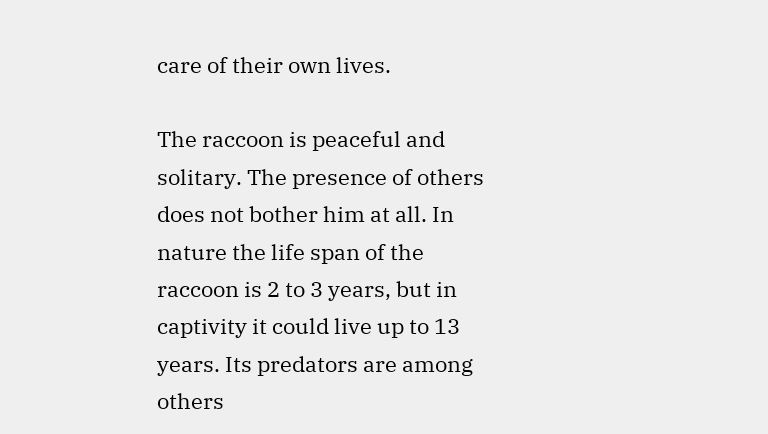care of their own lives.

The raccoon is peaceful and solitary. The presence of others does not bother him at all. In nature the life span of the raccoon is 2 to 3 years, but in captivity it could live up to 13 years. Its predators are among others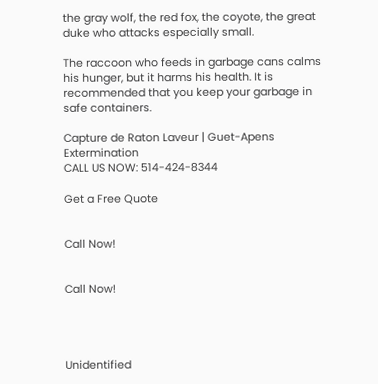the gray wolf, the red fox, the coyote, the great duke who attacks especially small.

The raccoon who feeds in garbage cans calms his hunger, but it harms his health. It is recommended that you keep your garbage in safe containers.

Capture de Raton Laveur | Guet-Apens Extermination
CALL US NOW: 514-424-8344

Get a Free Quote


Call Now!


Call Now!




Unidentified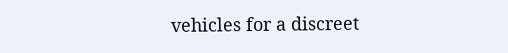vehicles for a discreet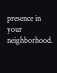presence in your neighborhood.